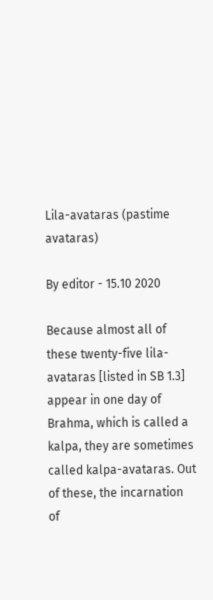Lila-avataras (pastime avataras)

By editor - 15.10 2020

Because almost all of these twenty-five lila-avataras [listed in SB 1.3] appear in one day of Brahma, which is called a kalpa, they are sometimes called kalpa-avataras. Out of these, the incarnation of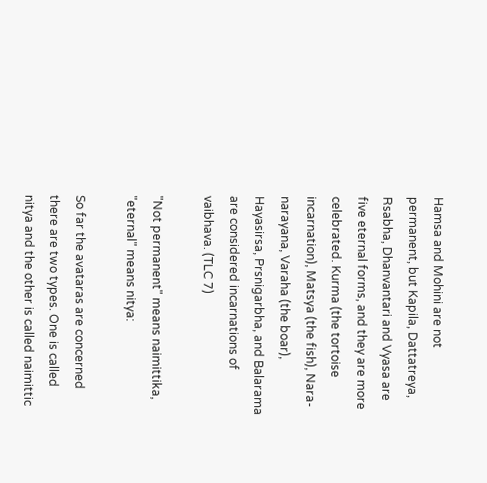Hamsa and Mohini are not permanent, but Kapila, Dattatreya, Rsabha, Dhanvantari and Vyasa are five eternal forms, and they are more celebrated. Kurma (the tortoise incarnation), Matsya (the fish), Nara-narayana, Varaha (the boar), Hayasirsa, Prsnigarbha, and Balarama are considered incarnations of vaibhava. (TLC 7)

"Not permanent" means naimittika, "eternal" means nitya:

So far the avataras are concerned there are two types. One is called nitya and the other is called naimittic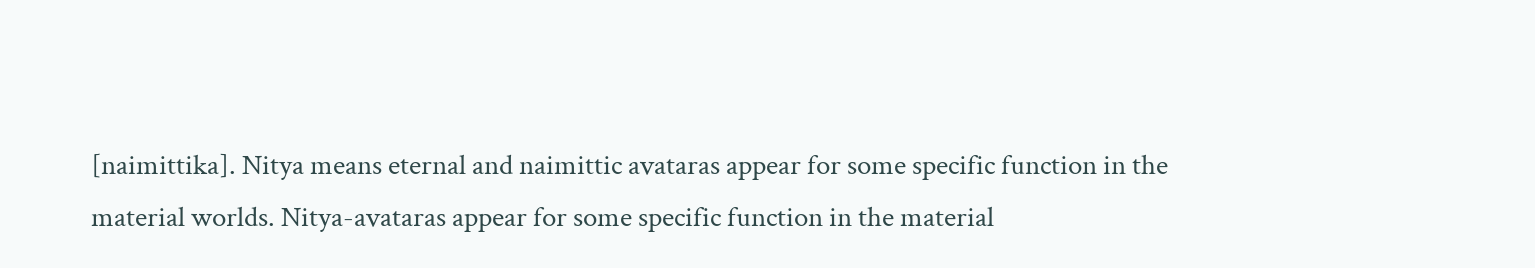[naimittika]. Nitya means eternal and naimittic avataras appear for some specific function in the material worlds. Nitya-avataras appear for some specific function in the material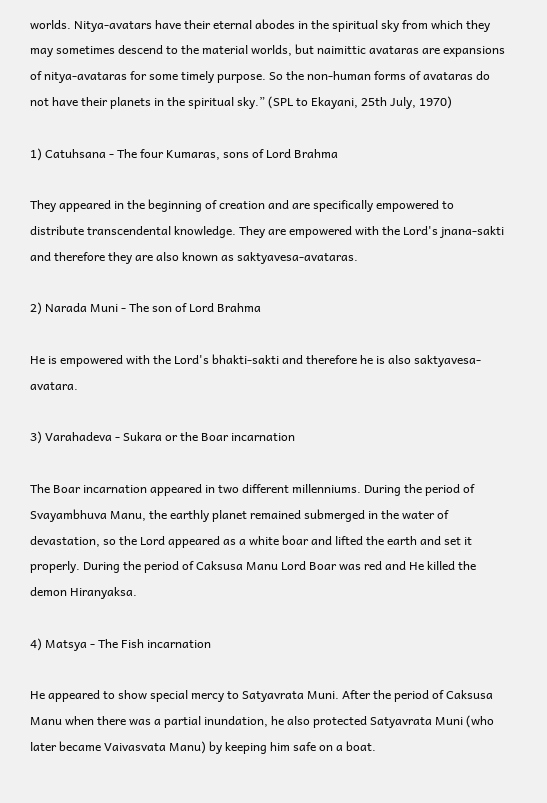worlds. Nitya-avatars have their eternal abodes in the spiritual sky from which they may sometimes descend to the material worlds, but naimittic avataras are expansions of nitya-avataras for some timely purpose. So the non-human forms of avataras do not have their planets in the spiritual sky.” (SPL to Ekayani, 25th July, 1970)

1) Catuhsana - The four Kumaras, sons of Lord Brahma

They appeared in the beginning of creation and are specifically empowered to distribute transcendental knowledge. They are empowered with the Lord's jnana-sakti and therefore they are also known as saktyavesa-avataras.

2) Narada Muni - The son of Lord Brahma

He is empowered with the Lord's bhakti-sakti and therefore he is also saktyavesa-avatara.

3) Varahadeva - Sukara or the Boar incarnation

The Boar incarnation appeared in two different millenniums. During the period of Svayambhuva Manu, the earthly planet remained submerged in the water of devastation, so the Lord appeared as a white boar and lifted the earth and set it properly. During the period of Caksusa Manu Lord Boar was red and He killed the demon Hiranyaksa.

4) Matsya - The Fish incarnation

He appeared to show special mercy to Satyavrata Muni. After the period of Caksusa Manu when there was a partial inundation, he also protected Satyavrata Muni (who later became Vaivasvata Manu) by keeping him safe on a boat.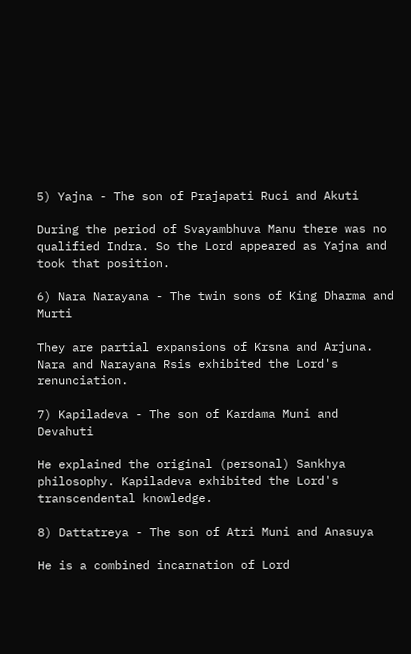5) Yajna - The son of Prajapati Ruci and Akuti

During the period of Svayambhuva Manu there was no qualified Indra. So the Lord appeared as Yajna and took that position.

6) Nara Narayana - The twin sons of King Dharma and Murti

They are partial expansions of Krsna and Arjuna. Nara and Narayana Rsis exhibited the Lord's renunciation.

7) Kapiladeva - The son of Kardama Muni and Devahuti

He explained the original (personal) Sankhya philosophy. Kapiladeva exhibited the Lord's transcendental knowledge.

8) Dattatreya - The son of Atri Muni and Anasuya

He is a combined incarnation of Lord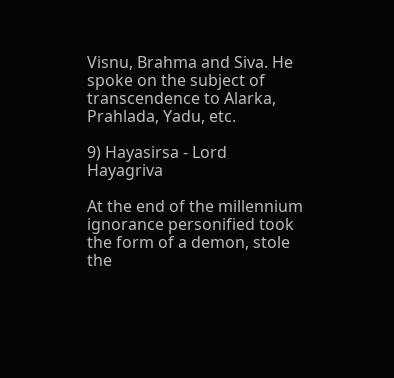Visnu, Brahma and Siva. He spoke on the subject of transcendence to Alarka, Prahlada, Yadu, etc.

9) Hayasirsa - Lord Hayagriva

At the end of the millennium ignorance personified took the form of a demon, stole the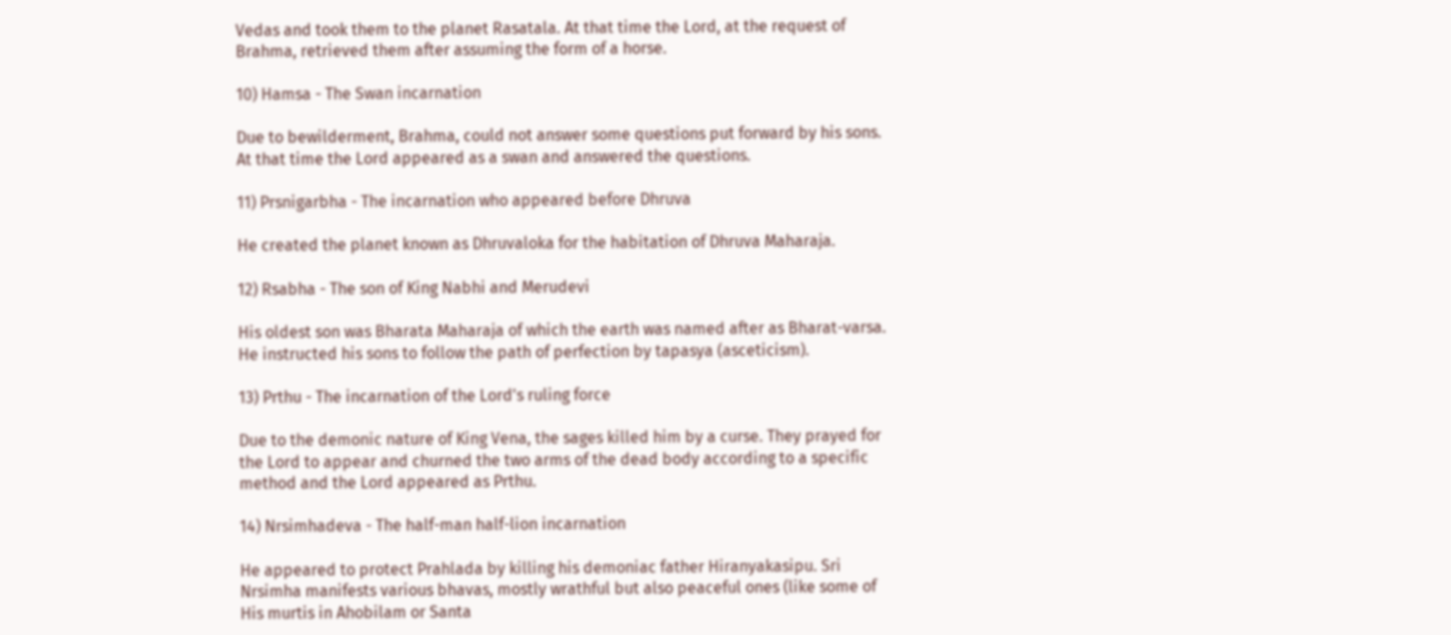Vedas and took them to the planet Rasatala. At that time the Lord, at the request of Brahma, retrieved them after assuming the form of a horse.

10) Hamsa - The Swan incarnation

Due to bewilderment, Brahma, could not answer some questions put forward by his sons. At that time the Lord appeared as a swan and answered the questions.

11) Prsnigarbha - The incarnation who appeared before Dhruva

He created the planet known as Dhruvaloka for the habitation of Dhruva Maharaja.

12) Rsabha - The son of King Nabhi and Merudevi

His oldest son was Bharata Maharaja of which the earth was named after as Bharat-varsa. He instructed his sons to follow the path of perfection by tapasya (asceticism).

13) Prthu - The incarnation of the Lord's ruling force

Due to the demonic nature of King Vena, the sages killed him by a curse. They prayed for the Lord to appear and churned the two arms of the dead body according to a specific method and the Lord appeared as Prthu.

14) Nrsimhadeva - The half-man half-lion incarnation

He appeared to protect Prahlada by killing his demoniac father Hiranyakasipu. Sri Nrsimha manifests various bhavas, mostly wrathful but also peaceful ones (like some of His murtis in Ahobilam or Santa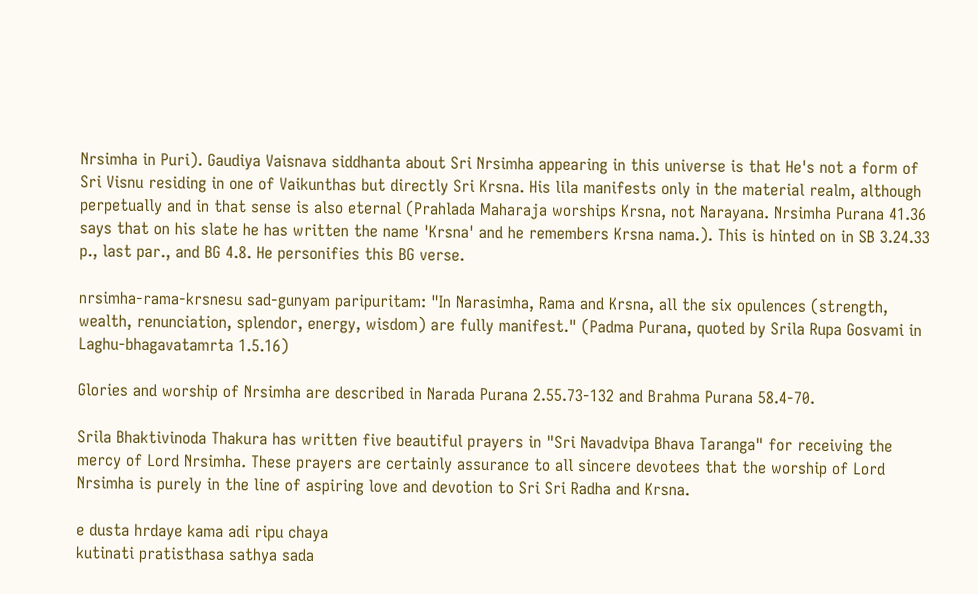Nrsimha in Puri). Gaudiya Vaisnava siddhanta about Sri Nrsimha appearing in this universe is that He's not a form of Sri Visnu residing in one of Vaikunthas but directly Sri Krsna. His lila manifests only in the material realm, although perpetually and in that sense is also eternal (Prahlada Maharaja worships Krsna, not Narayana. Nrsimha Purana 41.36 says that on his slate he has written the name 'Krsna' and he remembers Krsna nama.). This is hinted on in SB 3.24.33 p., last par., and BG 4.8. He personifies this BG verse.

nrsimha-rama-krsnesu sad-gunyam paripuritam: "In Narasimha, Rama and Krsna, all the six opulences (strength, wealth, renunciation, splendor, energy, wisdom) are fully manifest." (Padma Purana, quoted by Srila Rupa Gosvami in Laghu-bhagavatamrta 1.5.16)

Glories and worship of Nrsimha are described in Narada Purana 2.55.73-132 and Brahma Purana 58.4-70.

Srila Bhaktivinoda Thakura has written five beautiful prayers in "Sri Navadvipa Bhava Taranga" for receiving the mercy of Lord Nrsimha. These prayers are certainly assurance to all sincere devotees that the worship of Lord Nrsimha is purely in the line of aspiring love and devotion to Sri Sri Radha and Krsna.

e dusta hrdaye kama adi ripu chaya
kutinati pratisthasa sathya sada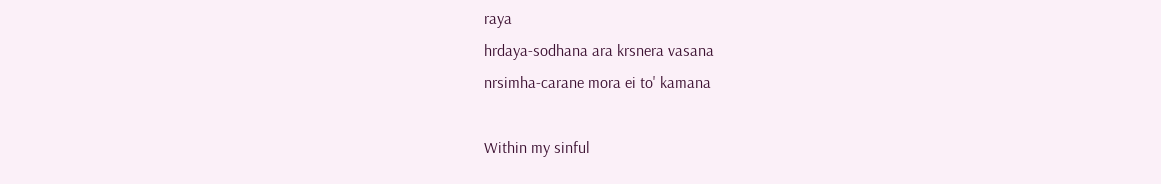raya
hrdaya-sodhana ara krsnera vasana
nrsimha-carane mora ei to' kamana

Within my sinful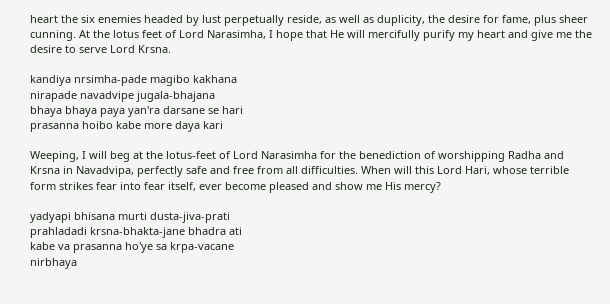heart the six enemies headed by lust perpetually reside, as well as duplicity, the desire for fame, plus sheer cunning. At the lotus feet of Lord Narasimha, I hope that He will mercifully purify my heart and give me the desire to serve Lord Krsna.

kandiya nrsimha-pade magibo kakhana
nirapade navadvipe jugala-bhajana
bhaya bhaya paya yan'ra darsane se hari
prasanna hoibo kabe more daya kari

Weeping, I will beg at the lotus-feet of Lord Narasimha for the benediction of worshipping Radha and Krsna in Navadvipa, perfectly safe and free from all difficulties. When will this Lord Hari, whose terrible form strikes fear into fear itself, ever become pleased and show me His mercy?

yadyapi bhisana murti dusta-jiva-prati
prahladadi krsna-bhakta-jane bhadra ati
kabe va prasanna ho'ye sa krpa-vacane
nirbhaya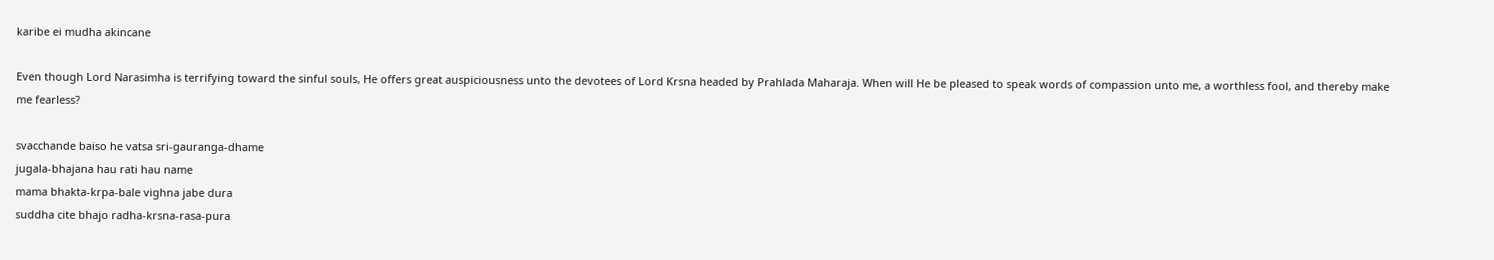karibe ei mudha akincane

Even though Lord Narasimha is terrifying toward the sinful souls, He offers great auspiciousness unto the devotees of Lord Krsna headed by Prahlada Maharaja. When will He be pleased to speak words of compassion unto me, a worthless fool, and thereby make me fearless?

svacchande baiso he vatsa sri-gauranga-dhame
jugala-bhajana hau rati hau name
mama bhakta-krpa-bale vighna jabe dura
suddha cite bhajo radha-krsna-rasa-pura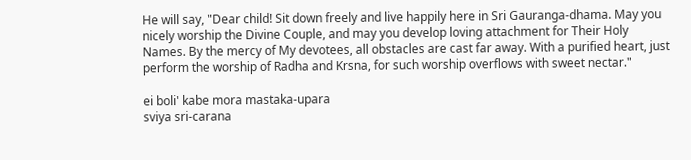He will say, "Dear child! Sit down freely and live happily here in Sri Gauranga-dhama. May you nicely worship the Divine Couple, and may you develop loving attachment for Their Holy Names. By the mercy of My devotees, all obstacles are cast far away. With a purified heart, just perform the worship of Radha and Krsna, for such worship overflows with sweet nectar."

ei boli' kabe mora mastaka-upara
sviya sri-carana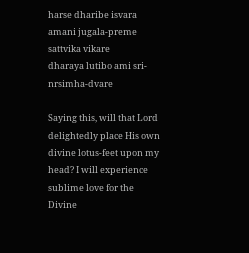harse dharibe isvara
amani jugala-preme sattvika vikare
dharaya lutibo ami sri-nrsimha-dvare

Saying this, will that Lord delightedly place His own divine lotus-feet upon my head? I will experience sublime love for the Divine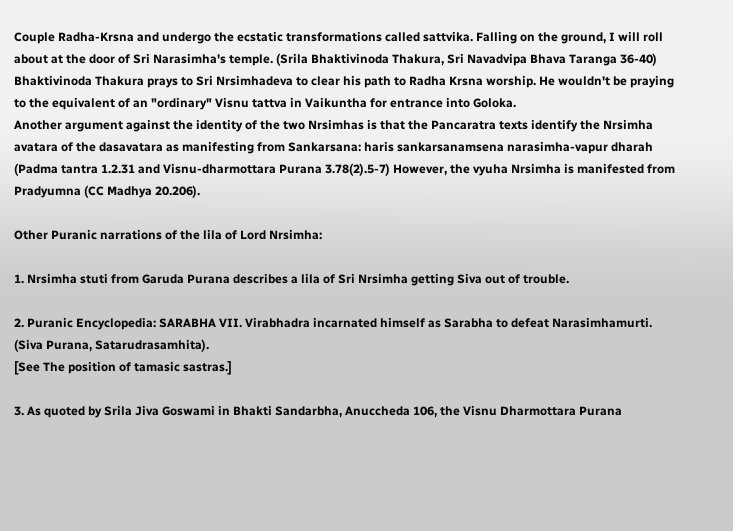Couple Radha-Krsna and undergo the ecstatic transformations called sattvika. Falling on the ground, I will roll about at the door of Sri Narasimha's temple. (Srila Bhaktivinoda Thakura, Sri Navadvipa Bhava Taranga 36-40)
Bhaktivinoda Thakura prays to Sri Nrsimhadeva to clear his path to Radha Krsna worship. He wouldn't be praying to the equivalent of an "ordinary" Visnu tattva in Vaikuntha for entrance into Goloka.
Another argument against the identity of the two Nrsimhas is that the Pancaratra texts identify the Nrsimha avatara of the dasavatara as manifesting from Sankarsana: haris sankarsanamsena narasimha-vapur dharah (Padma tantra 1.2.31 and Visnu-dharmottara Purana 3.78(2).5-7) However, the vyuha Nrsimha is manifested from Pradyumna (CC Madhya 20.206).

Other Puranic narrations of the lila of Lord Nrsimha:

1. Nrsimha stuti from Garuda Purana describes a lila of Sri Nrsimha getting Siva out of trouble.

2. Puranic Encyclopedia: SARABHA VII. Virabhadra incarnated himself as Sarabha to defeat Narasimhamurti. (Siva Purana, Satarudrasamhita).
[See The position of tamasic sastras.]

3. As quoted by Srila Jiva Goswami in Bhakti Sandarbha, Anuccheda 106, the Visnu Dharmottara Purana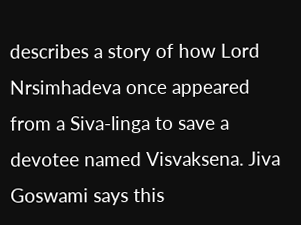describes a story of how Lord Nrsimhadeva once appeared from a Siva-linga to save a devotee named Visvaksena. Jiva Goswami says this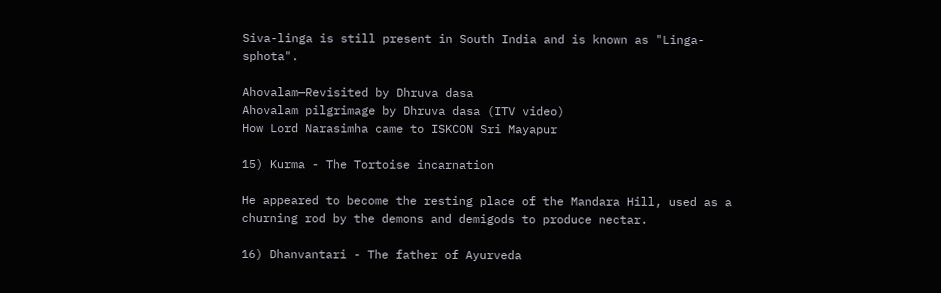Siva-linga is still present in South India and is known as "Linga-sphota".

Ahovalam—Revisited by Dhruva dasa
Ahovalam pilgrimage by Dhruva dasa (ITV video)
How Lord Narasimha came to ISKCON Sri Mayapur

15) Kurma - The Tortoise incarnation

He appeared to become the resting place of the Mandara Hill, used as a churning rod by the demons and demigods to produce nectar.

16) Dhanvantari - The father of Ayurveda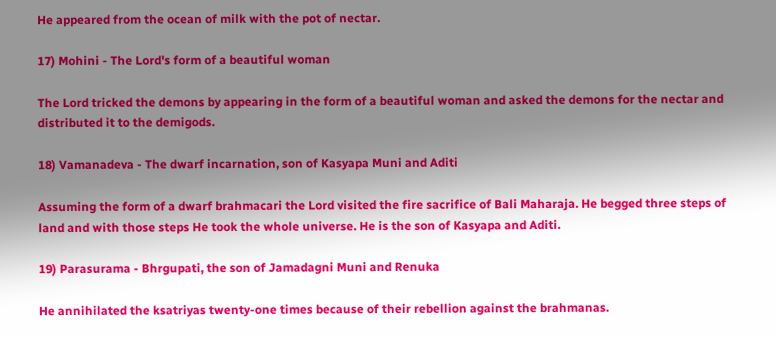He appeared from the ocean of milk with the pot of nectar.

17) Mohini - The Lord's form of a beautiful woman

The Lord tricked the demons by appearing in the form of a beautiful woman and asked the demons for the nectar and distributed it to the demigods.

18) Vamanadeva - The dwarf incarnation, son of Kasyapa Muni and Aditi

Assuming the form of a dwarf brahmacari the Lord visited the fire sacrifice of Bali Maharaja. He begged three steps of land and with those steps He took the whole universe. He is the son of Kasyapa and Aditi.

19) Parasurama - Bhrgupati, the son of Jamadagni Muni and Renuka

He annihilated the ksatriyas twenty-one times because of their rebellion against the brahmanas.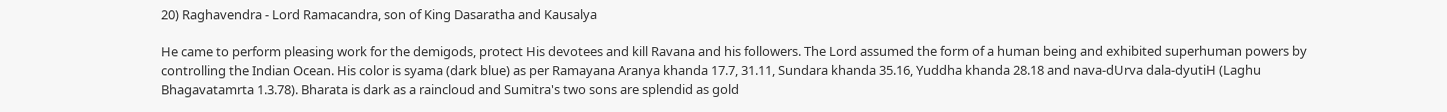20) Raghavendra - Lord Ramacandra, son of King Dasaratha and Kausalya

He came to perform pleasing work for the demigods, protect His devotees and kill Ravana and his followers. The Lord assumed the form of a human being and exhibited superhuman powers by controlling the Indian Ocean. His color is syama (dark blue) as per Ramayana Aranya khanda 17.7, 31.11, Sundara khanda 35.16, Yuddha khanda 28.18 and nava-dUrva dala-dyutiH (Laghu Bhagavatamrta 1.3.78). Bharata is dark as a raincloud and Sumitra's two sons are splendid as gold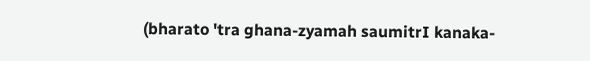(bharato 'tra ghana-zyamah saumitrI kanaka-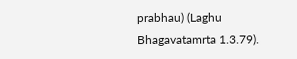prabhau) (Laghu Bhagavatamrta 1.3.79).